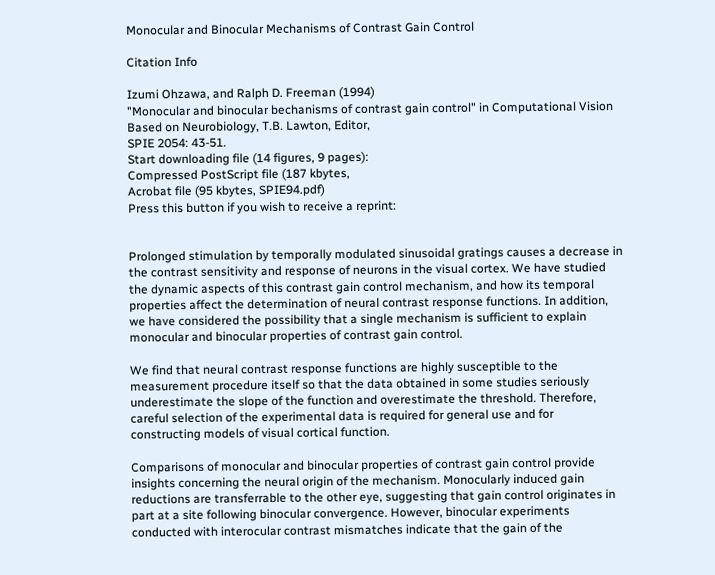Monocular and Binocular Mechanisms of Contrast Gain Control

Citation Info

Izumi Ohzawa, and Ralph D. Freeman (1994)
"Monocular and binocular bechanisms of contrast gain control" in Computational Vision Based on Neurobiology, T.B. Lawton, Editor,
SPIE 2054: 43-51.
Start downloading file (14 figures, 9 pages):
Compressed PostScript file (187 kbytes,
Acrobat file (95 kbytes, SPIE94.pdf)
Press this button if you wish to receive a reprint:


Prolonged stimulation by temporally modulated sinusoidal gratings causes a decrease in the contrast sensitivity and response of neurons in the visual cortex. We have studied the dynamic aspects of this contrast gain control mechanism, and how its temporal properties affect the determination of neural contrast response functions. In addition, we have considered the possibility that a single mechanism is sufficient to explain monocular and binocular properties of contrast gain control.

We find that neural contrast response functions are highly susceptible to the measurement procedure itself so that the data obtained in some studies seriously underestimate the slope of the function and overestimate the threshold. Therefore, careful selection of the experimental data is required for general use and for constructing models of visual cortical function.

Comparisons of monocular and binocular properties of contrast gain control provide insights concerning the neural origin of the mechanism. Monocularly induced gain reductions are transferrable to the other eye, suggesting that gain control originates in part at a site following binocular convergence. However, binocular experiments conducted with interocular contrast mismatches indicate that the gain of the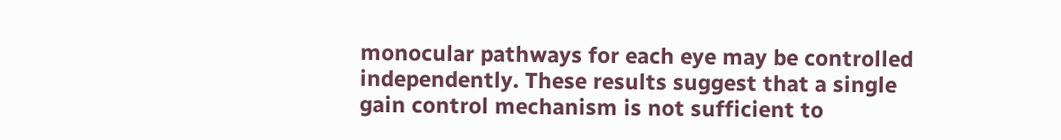monocular pathways for each eye may be controlled independently. These results suggest that a single gain control mechanism is not sufficient to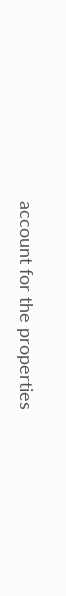account for the properties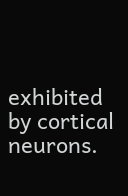exhibited by cortical neurons.